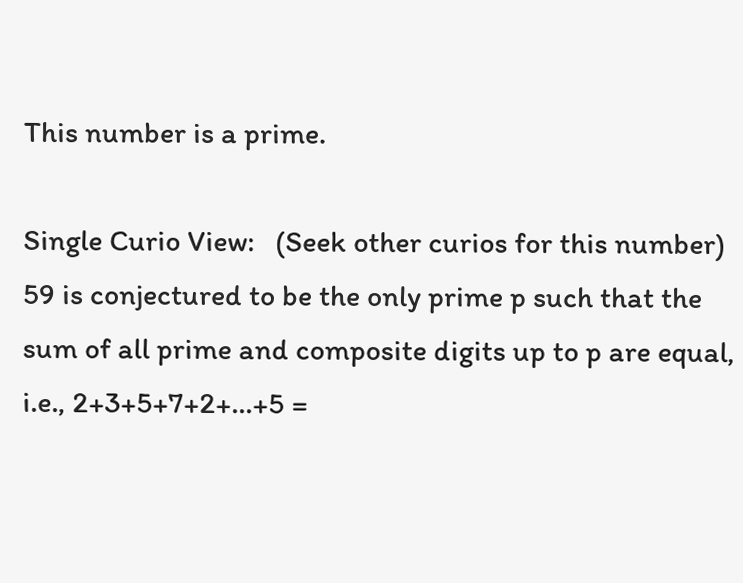This number is a prime.

Single Curio View:   (Seek other curios for this number)
59 is conjectured to be the only prime p such that the sum of all prime and composite digits up to p are equal, i.e., 2+3+5+7+2+...+5 =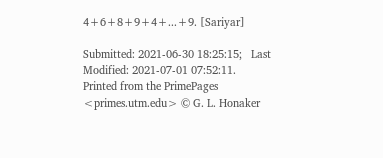4+6+8+9+4+...+9. [Sariyar]

Submitted: 2021-06-30 18:25:15;   Last Modified: 2021-07-01 07:52:11.
Printed from the PrimePages <primes.utm.edu> © G. L. Honaker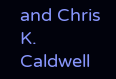and Chris K. Caldwell